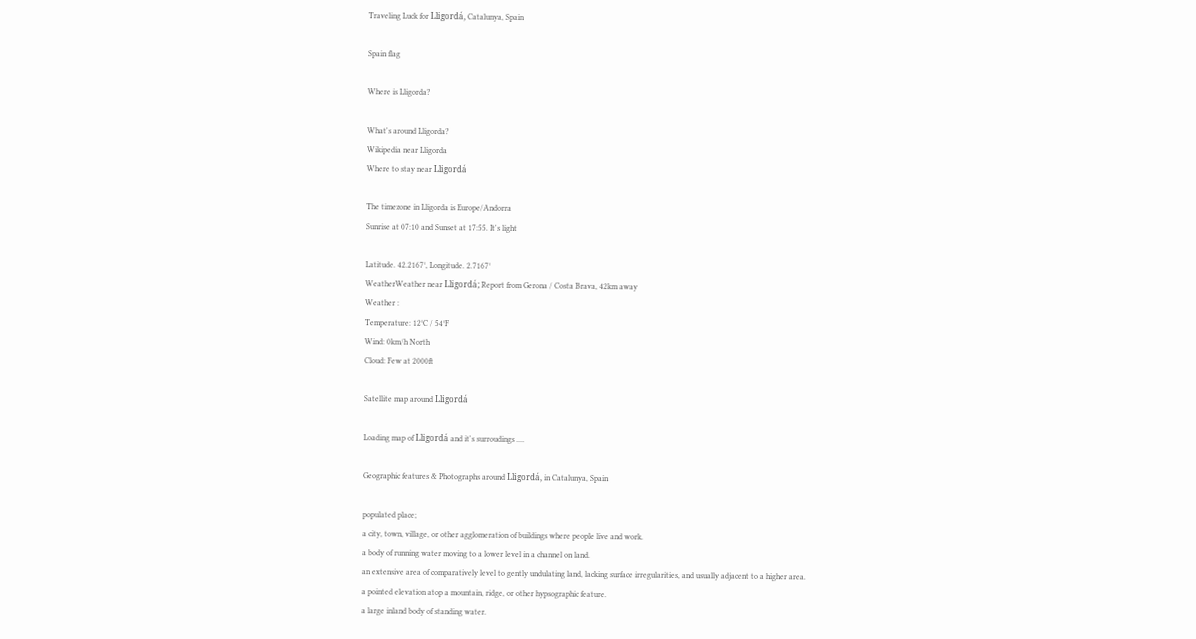Traveling Luck for Lligordá, Catalunya, Spain

Spain flag

Where is Lligorda?

What's around Lligorda?
Wikipedia near Lligorda
Where to stay near Lligordá

The timezone in Lligorda is Europe/Andorra
Sunrise at 07:10 and Sunset at 17:55. It's light

Latitude. 42.2167°, Longitude. 2.7167°
WeatherWeather near Lligordá; Report from Gerona / Costa Brava, 42km away
Weather :
Temperature: 12°C / 54°F
Wind: 0km/h North
Cloud: Few at 2000ft

Satellite map around Lligordá

Loading map of Lligordá and it's surroudings ....

Geographic features & Photographs around Lligordá, in Catalunya, Spain

populated place;
a city, town, village, or other agglomeration of buildings where people live and work.
a body of running water moving to a lower level in a channel on land.
an extensive area of comparatively level to gently undulating land, lacking surface irregularities, and usually adjacent to a higher area.
a pointed elevation atop a mountain, ridge, or other hypsographic feature.
a large inland body of standing water.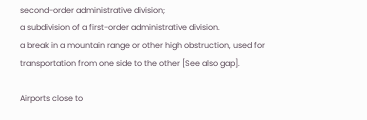second-order administrative division;
a subdivision of a first-order administrative division.
a break in a mountain range or other high obstruction, used for transportation from one side to the other [See also gap].

Airports close to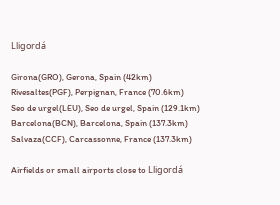Lligordá

Girona(GRO), Gerona, Spain (42km)
Rivesaltes(PGF), Perpignan, France (70.6km)
Seo de urgel(LEU), Seo de urgel, Spain (129.1km)
Barcelona(BCN), Barcelona, Spain (137.3km)
Salvaza(CCF), Carcassonne, France (137.3km)

Airfields or small airports close to Lligordá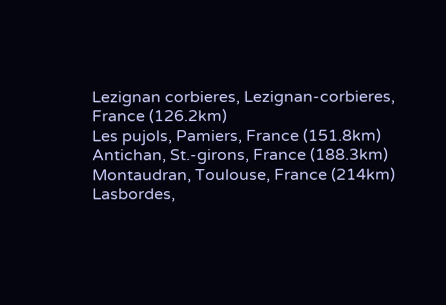Lezignan corbieres, Lezignan-corbieres, France (126.2km)
Les pujols, Pamiers, France (151.8km)
Antichan, St.-girons, France (188.3km)
Montaudran, Toulouse, France (214km)
Lasbordes,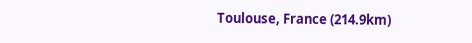Toulouse, France (214.9km)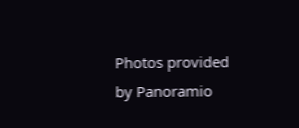Photos provided by Panoramio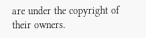are under the copyright of their owners.